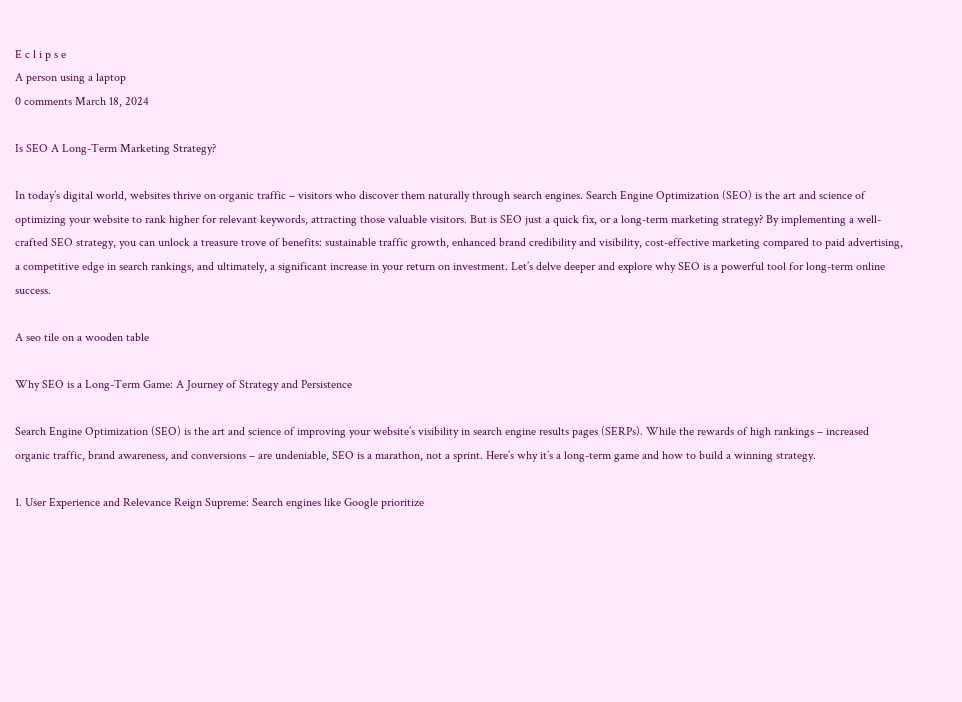E c l i p s e
A person using a laptop
0 comments March 18, 2024

Is SEO A Long-Term Marketing Strategy?

In today’s digital world, websites thrive on organic traffic – visitors who discover them naturally through search engines. Search Engine Optimization (SEO) is the art and science of optimizing your website to rank higher for relevant keywords, attracting those valuable visitors. But is SEO just a quick fix, or a long-term marketing strategy? By implementing a well-crafted SEO strategy, you can unlock a treasure trove of benefits: sustainable traffic growth, enhanced brand credibility and visibility, cost-effective marketing compared to paid advertising, a competitive edge in search rankings, and ultimately, a significant increase in your return on investment. Let’s delve deeper and explore why SEO is a powerful tool for long-term online success.

A seo tile on a wooden table

Why SEO is a Long-Term Game: A Journey of Strategy and Persistence

Search Engine Optimization (SEO) is the art and science of improving your website’s visibility in search engine results pages (SERPs). While the rewards of high rankings – increased organic traffic, brand awareness, and conversions – are undeniable, SEO is a marathon, not a sprint. Here’s why it’s a long-term game and how to build a winning strategy.

1. User Experience and Relevance Reign Supreme: Search engines like Google prioritize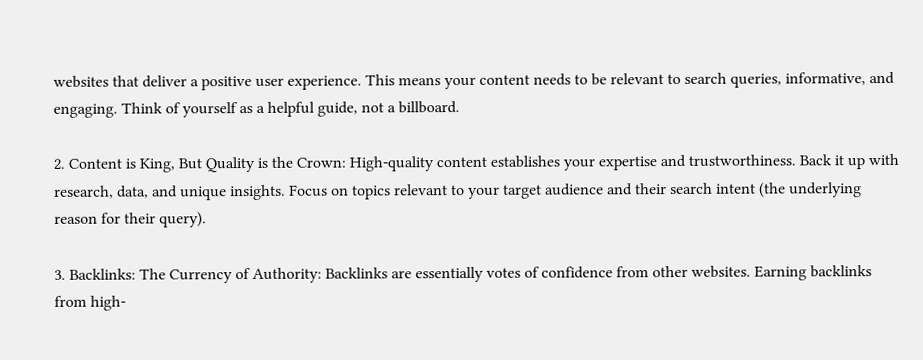websites that deliver a positive user experience. This means your content needs to be relevant to search queries, informative, and engaging. Think of yourself as a helpful guide, not a billboard.

2. Content is King, But Quality is the Crown: High-quality content establishes your expertise and trustworthiness. Back it up with research, data, and unique insights. Focus on topics relevant to your target audience and their search intent (the underlying reason for their query).

3. Backlinks: The Currency of Authority: Backlinks are essentially votes of confidence from other websites. Earning backlinks from high-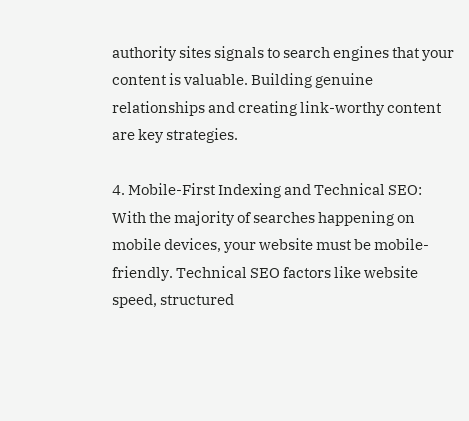authority sites signals to search engines that your content is valuable. Building genuine relationships and creating link-worthy content are key strategies.

4. Mobile-First Indexing and Technical SEO: With the majority of searches happening on mobile devices, your website must be mobile-friendly. Technical SEO factors like website speed, structured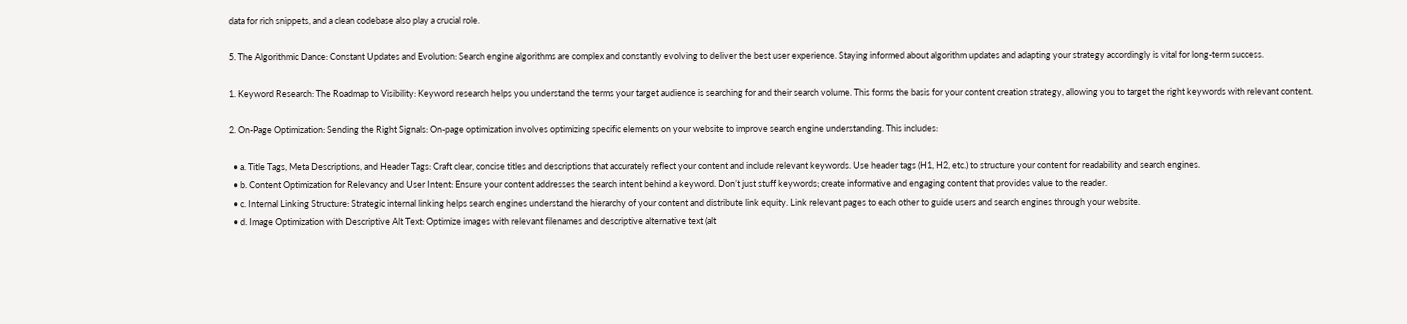data for rich snippets, and a clean codebase also play a crucial role.

5. The Algorithmic Dance: Constant Updates and Evolution: Search engine algorithms are complex and constantly evolving to deliver the best user experience. Staying informed about algorithm updates and adapting your strategy accordingly is vital for long-term success.

1. Keyword Research: The Roadmap to Visibility: Keyword research helps you understand the terms your target audience is searching for and their search volume. This forms the basis for your content creation strategy, allowing you to target the right keywords with relevant content.

2. On-Page Optimization: Sending the Right Signals: On-page optimization involves optimizing specific elements on your website to improve search engine understanding. This includes:

  • a. Title Tags, Meta Descriptions, and Header Tags: Craft clear, concise titles and descriptions that accurately reflect your content and include relevant keywords. Use header tags (H1, H2, etc.) to structure your content for readability and search engines.
  • b. Content Optimization for Relevancy and User Intent: Ensure your content addresses the search intent behind a keyword. Don’t just stuff keywords; create informative and engaging content that provides value to the reader.
  • c. Internal Linking Structure: Strategic internal linking helps search engines understand the hierarchy of your content and distribute link equity. Link relevant pages to each other to guide users and search engines through your website.
  • d. Image Optimization with Descriptive Alt Text: Optimize images with relevant filenames and descriptive alternative text (alt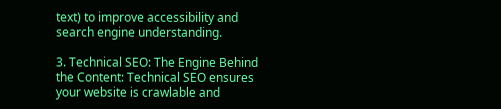text) to improve accessibility and search engine understanding.

3. Technical SEO: The Engine Behind the Content: Technical SEO ensures your website is crawlable and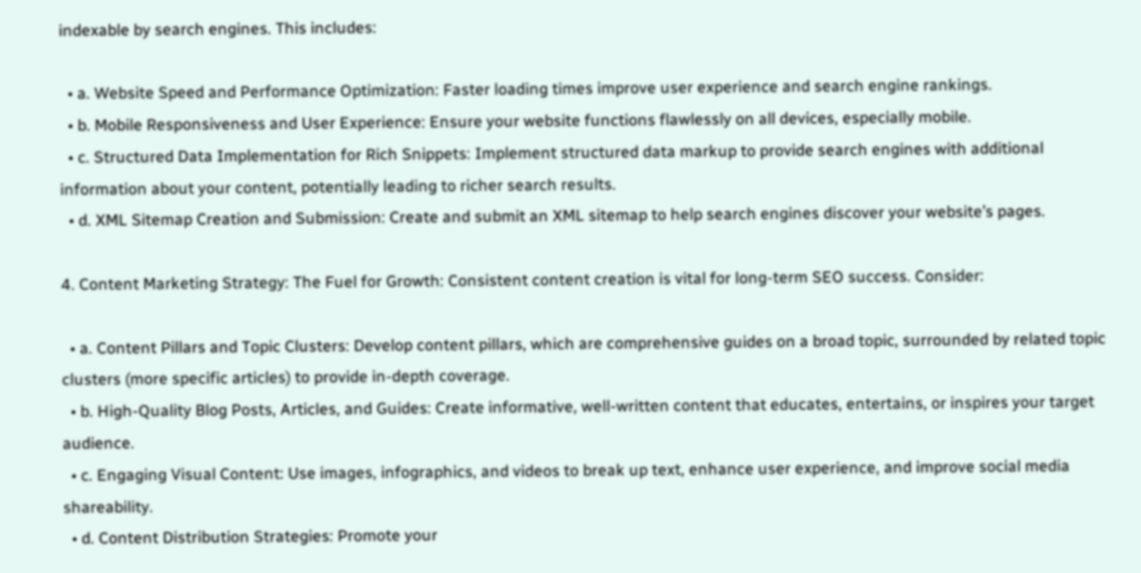indexable by search engines. This includes:

  • a. Website Speed and Performance Optimization: Faster loading times improve user experience and search engine rankings.
  • b. Mobile Responsiveness and User Experience: Ensure your website functions flawlessly on all devices, especially mobile.
  • c. Structured Data Implementation for Rich Snippets: Implement structured data markup to provide search engines with additional information about your content, potentially leading to richer search results.
  • d. XML Sitemap Creation and Submission: Create and submit an XML sitemap to help search engines discover your website’s pages.

4. Content Marketing Strategy: The Fuel for Growth: Consistent content creation is vital for long-term SEO success. Consider:

  • a. Content Pillars and Topic Clusters: Develop content pillars, which are comprehensive guides on a broad topic, surrounded by related topic clusters (more specific articles) to provide in-depth coverage.
  • b. High-Quality Blog Posts, Articles, and Guides: Create informative, well-written content that educates, entertains, or inspires your target audience.
  • c. Engaging Visual Content: Use images, infographics, and videos to break up text, enhance user experience, and improve social media shareability.
  • d. Content Distribution Strategies: Promote your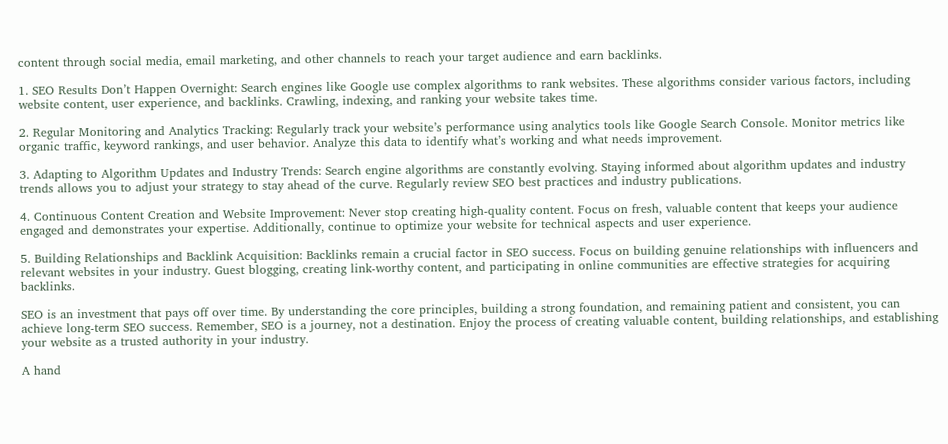content through social media, email marketing, and other channels to reach your target audience and earn backlinks.

1. SEO Results Don’t Happen Overnight: Search engines like Google use complex algorithms to rank websites. These algorithms consider various factors, including website content, user experience, and backlinks. Crawling, indexing, and ranking your website takes time.

2. Regular Monitoring and Analytics Tracking: Regularly track your website’s performance using analytics tools like Google Search Console. Monitor metrics like organic traffic, keyword rankings, and user behavior. Analyze this data to identify what’s working and what needs improvement.

3. Adapting to Algorithm Updates and Industry Trends: Search engine algorithms are constantly evolving. Staying informed about algorithm updates and industry trends allows you to adjust your strategy to stay ahead of the curve. Regularly review SEO best practices and industry publications.

4. Continuous Content Creation and Website Improvement: Never stop creating high-quality content. Focus on fresh, valuable content that keeps your audience engaged and demonstrates your expertise. Additionally, continue to optimize your website for technical aspects and user experience.

5. Building Relationships and Backlink Acquisition: Backlinks remain a crucial factor in SEO success. Focus on building genuine relationships with influencers and relevant websites in your industry. Guest blogging, creating link-worthy content, and participating in online communities are effective strategies for acquiring backlinks.

SEO is an investment that pays off over time. By understanding the core principles, building a strong foundation, and remaining patient and consistent, you can achieve long-term SEO success. Remember, SEO is a journey, not a destination. Enjoy the process of creating valuable content, building relationships, and establishing your website as a trusted authority in your industry.

A hand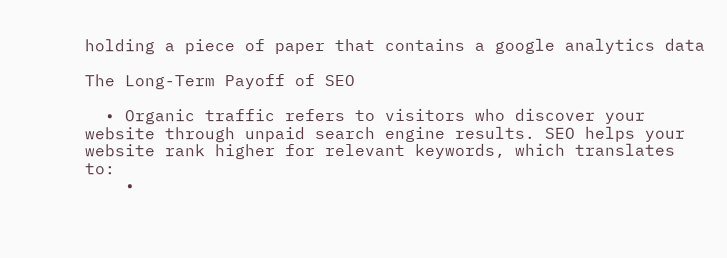holding a piece of paper that contains a google analytics data

The Long-Term Payoff of SEO

  • Organic traffic refers to visitors who discover your website through unpaid search engine results. SEO helps your website rank higher for relevant keywords, which translates to:
    •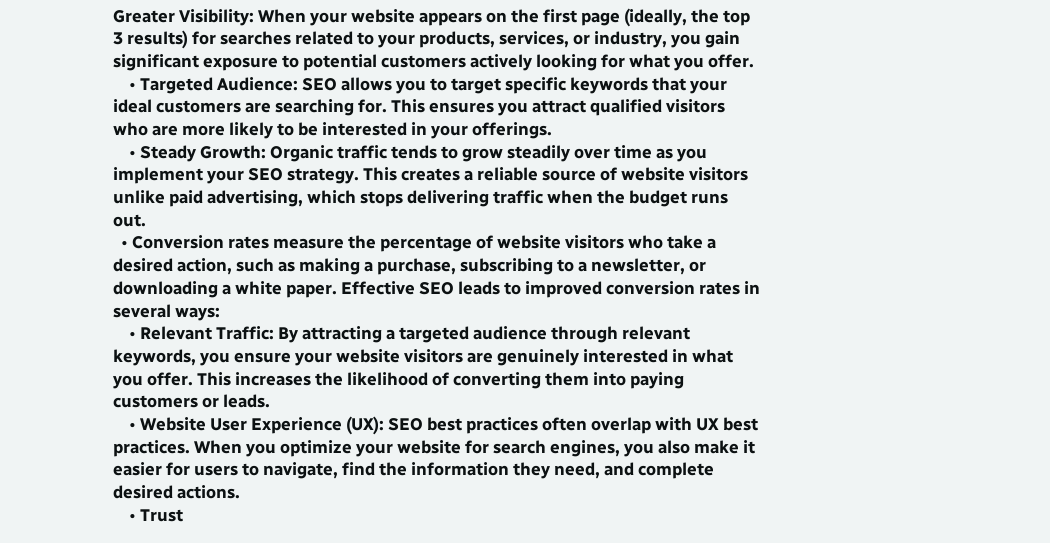Greater Visibility: When your website appears on the first page (ideally, the top 3 results) for searches related to your products, services, or industry, you gain significant exposure to potential customers actively looking for what you offer.
    • Targeted Audience: SEO allows you to target specific keywords that your ideal customers are searching for. This ensures you attract qualified visitors who are more likely to be interested in your offerings.
    • Steady Growth: Organic traffic tends to grow steadily over time as you implement your SEO strategy. This creates a reliable source of website visitors unlike paid advertising, which stops delivering traffic when the budget runs out.
  • Conversion rates measure the percentage of website visitors who take a desired action, such as making a purchase, subscribing to a newsletter, or downloading a white paper. Effective SEO leads to improved conversion rates in several ways:
    • Relevant Traffic: By attracting a targeted audience through relevant keywords, you ensure your website visitors are genuinely interested in what you offer. This increases the likelihood of converting them into paying customers or leads.
    • Website User Experience (UX): SEO best practices often overlap with UX best practices. When you optimize your website for search engines, you also make it easier for users to navigate, find the information they need, and complete desired actions.
    • Trust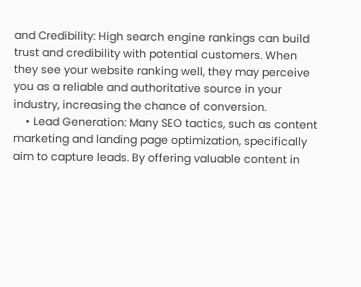and Credibility: High search engine rankings can build trust and credibility with potential customers. When they see your website ranking well, they may perceive you as a reliable and authoritative source in your industry, increasing the chance of conversion.
    • Lead Generation: Many SEO tactics, such as content marketing and landing page optimization, specifically aim to capture leads. By offering valuable content in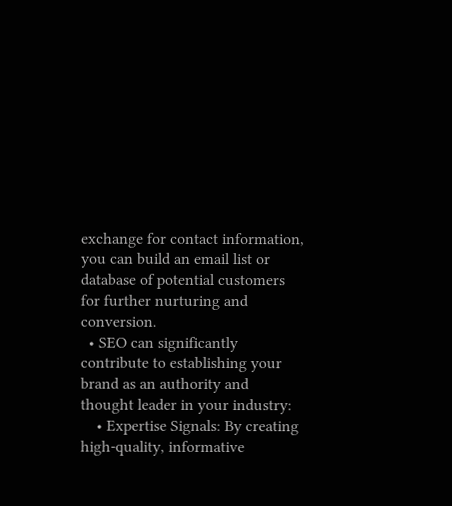exchange for contact information, you can build an email list or database of potential customers for further nurturing and conversion.
  • SEO can significantly contribute to establishing your brand as an authority and thought leader in your industry:
    • Expertise Signals: By creating high-quality, informative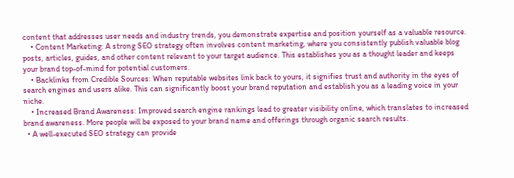content that addresses user needs and industry trends, you demonstrate expertise and position yourself as a valuable resource.
    • Content Marketing: A strong SEO strategy often involves content marketing, where you consistently publish valuable blog posts, articles, guides, and other content relevant to your target audience. This establishes you as a thought leader and keeps your brand top-of-mind for potential customers.
    • Backlinks from Credible Sources: When reputable websites link back to yours, it signifies trust and authority in the eyes of search engines and users alike. This can significantly boost your brand reputation and establish you as a leading voice in your niche.
    • Increased Brand Awareness: Improved search engine rankings lead to greater visibility online, which translates to increased brand awareness. More people will be exposed to your brand name and offerings through organic search results.
  • A well-executed SEO strategy can provide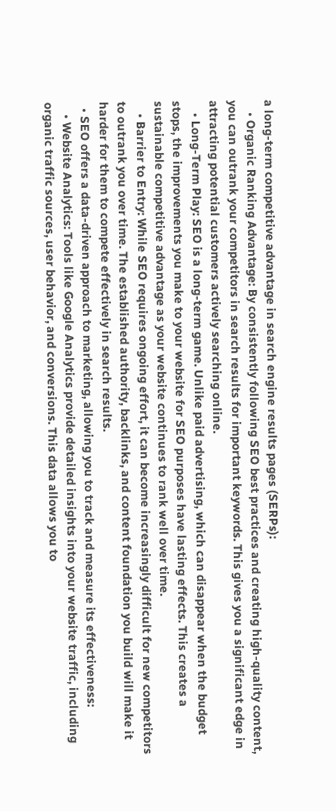a long-term competitive advantage in search engine results pages (SERPs):
    • Organic Ranking Advantage: By consistently following SEO best practices and creating high-quality content, you can outrank your competitors in search results for important keywords. This gives you a significant edge in attracting potential customers actively searching online.
    • Long-Term Play: SEO is a long-term game. Unlike paid advertising, which can disappear when the budget stops, the improvements you make to your website for SEO purposes have lasting effects. This creates a sustainable competitive advantage as your website continues to rank well over time.
    • Barrier to Entry: While SEO requires ongoing effort, it can become increasingly difficult for new competitors to outrank you over time. The established authority, backlinks, and content foundation you build will make it harder for them to compete effectively in search results.
  • SEO offers a data-driven approach to marketing, allowing you to track and measure its effectiveness:
    • Website Analytics: Tools like Google Analytics provide detailed insights into your website traffic, including organic traffic sources, user behavior, and conversions. This data allows you to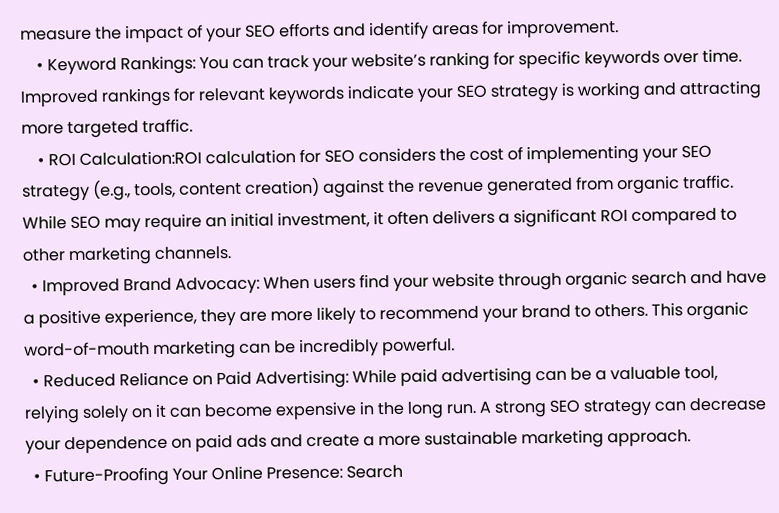measure the impact of your SEO efforts and identify areas for improvement.
    • Keyword Rankings: You can track your website’s ranking for specific keywords over time. Improved rankings for relevant keywords indicate your SEO strategy is working and attracting more targeted traffic.
    • ROI Calculation:ROI calculation for SEO considers the cost of implementing your SEO strategy (e.g., tools, content creation) against the revenue generated from organic traffic. While SEO may require an initial investment, it often delivers a significant ROI compared to other marketing channels.
  • Improved Brand Advocacy: When users find your website through organic search and have a positive experience, they are more likely to recommend your brand to others. This organic word-of-mouth marketing can be incredibly powerful.
  • Reduced Reliance on Paid Advertising: While paid advertising can be a valuable tool, relying solely on it can become expensive in the long run. A strong SEO strategy can decrease your dependence on paid ads and create a more sustainable marketing approach.
  • Future-Proofing Your Online Presence: Search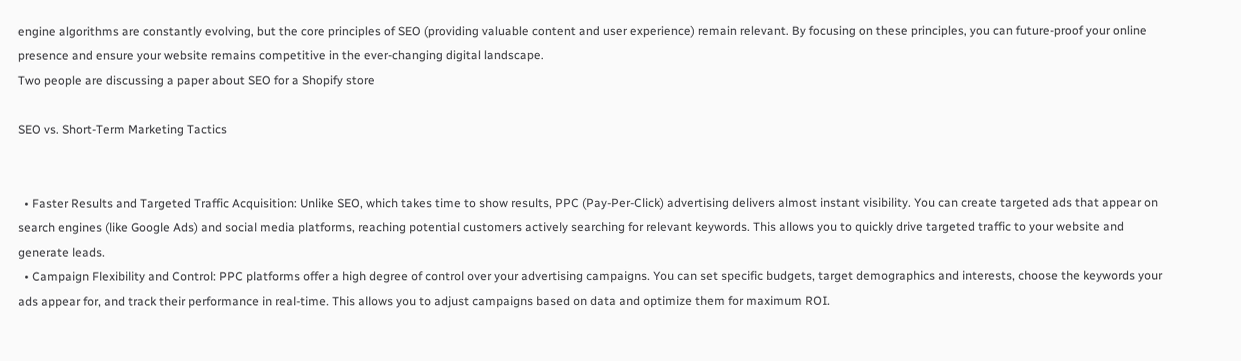engine algorithms are constantly evolving, but the core principles of SEO (providing valuable content and user experience) remain relevant. By focusing on these principles, you can future-proof your online presence and ensure your website remains competitive in the ever-changing digital landscape.
Two people are discussing a paper about SEO for a Shopify store

SEO vs. Short-Term Marketing Tactics


  • Faster Results and Targeted Traffic Acquisition: Unlike SEO, which takes time to show results, PPC (Pay-Per-Click) advertising delivers almost instant visibility. You can create targeted ads that appear on search engines (like Google Ads) and social media platforms, reaching potential customers actively searching for relevant keywords. This allows you to quickly drive targeted traffic to your website and generate leads.
  • Campaign Flexibility and Control: PPC platforms offer a high degree of control over your advertising campaigns. You can set specific budgets, target demographics and interests, choose the keywords your ads appear for, and track their performance in real-time. This allows you to adjust campaigns based on data and optimize them for maximum ROI.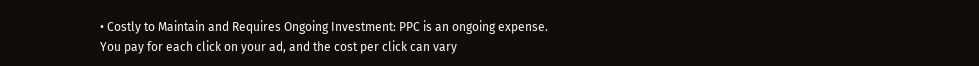• Costly to Maintain and Requires Ongoing Investment: PPC is an ongoing expense. You pay for each click on your ad, and the cost per click can vary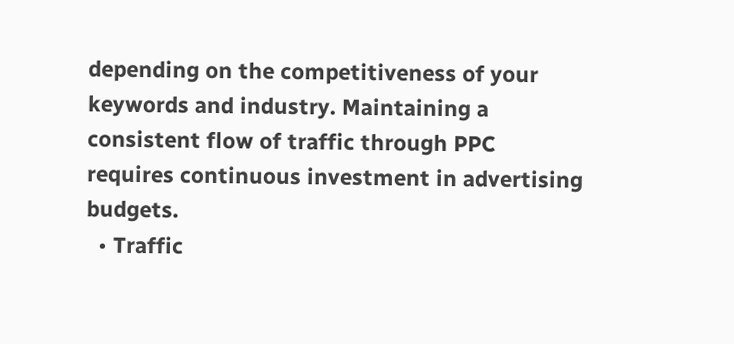depending on the competitiveness of your keywords and industry. Maintaining a consistent flow of traffic through PPC requires continuous investment in advertising budgets.
  • Traffic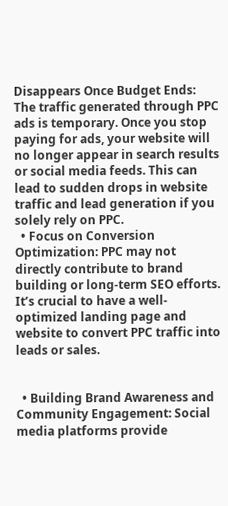Disappears Once Budget Ends: The traffic generated through PPC ads is temporary. Once you stop paying for ads, your website will no longer appear in search results or social media feeds. This can lead to sudden drops in website traffic and lead generation if you solely rely on PPC.
  • Focus on Conversion Optimization: PPC may not directly contribute to brand building or long-term SEO efforts. It’s crucial to have a well-optimized landing page and website to convert PPC traffic into leads or sales.


  • Building Brand Awareness and Community Engagement: Social media platforms provide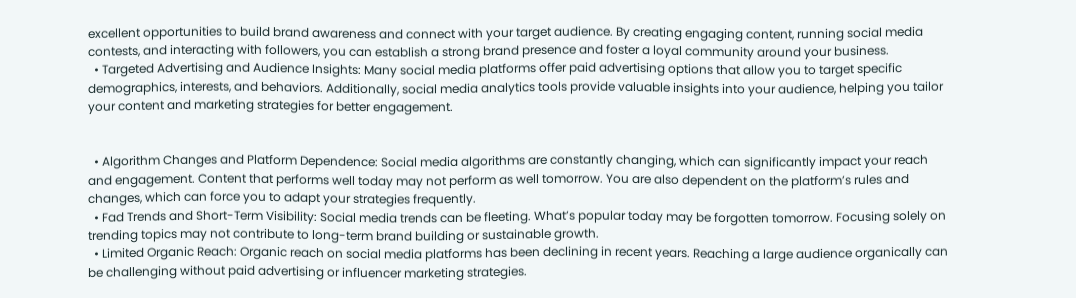excellent opportunities to build brand awareness and connect with your target audience. By creating engaging content, running social media contests, and interacting with followers, you can establish a strong brand presence and foster a loyal community around your business.
  • Targeted Advertising and Audience Insights: Many social media platforms offer paid advertising options that allow you to target specific demographics, interests, and behaviors. Additionally, social media analytics tools provide valuable insights into your audience, helping you tailor your content and marketing strategies for better engagement.


  • Algorithm Changes and Platform Dependence: Social media algorithms are constantly changing, which can significantly impact your reach and engagement. Content that performs well today may not perform as well tomorrow. You are also dependent on the platform’s rules and changes, which can force you to adapt your strategies frequently.
  • Fad Trends and Short-Term Visibility: Social media trends can be fleeting. What’s popular today may be forgotten tomorrow. Focusing solely on trending topics may not contribute to long-term brand building or sustainable growth.
  • Limited Organic Reach: Organic reach on social media platforms has been declining in recent years. Reaching a large audience organically can be challenging without paid advertising or influencer marketing strategies.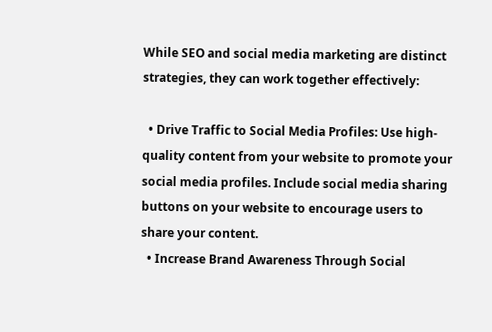While SEO and social media marketing are distinct strategies, they can work together effectively:

  • Drive Traffic to Social Media Profiles: Use high-quality content from your website to promote your social media profiles. Include social media sharing buttons on your website to encourage users to share your content.
  • Increase Brand Awareness Through Social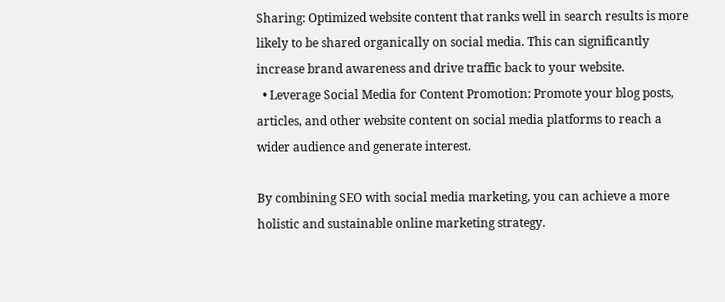Sharing: Optimized website content that ranks well in search results is more likely to be shared organically on social media. This can significantly increase brand awareness and drive traffic back to your website.
  • Leverage Social Media for Content Promotion: Promote your blog posts, articles, and other website content on social media platforms to reach a wider audience and generate interest.

By combining SEO with social media marketing, you can achieve a more holistic and sustainable online marketing strategy.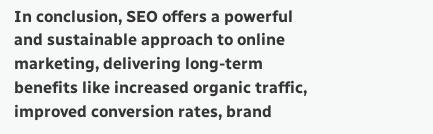In conclusion, SEO offers a powerful and sustainable approach to online marketing, delivering long-term benefits like increased organic traffic, improved conversion rates, brand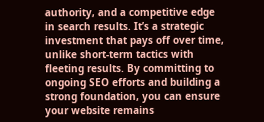authority, and a competitive edge in search results. It’s a strategic investment that pays off over time, unlike short-term tactics with fleeting results. By committing to ongoing SEO efforts and building a strong foundation, you can ensure your website remains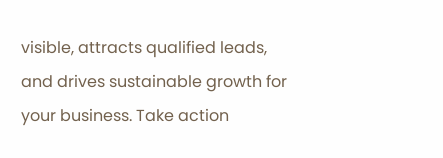visible, attracts qualified leads, and drives sustainable growth for your business. Take action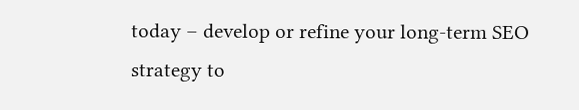today – develop or refine your long-term SEO strategy to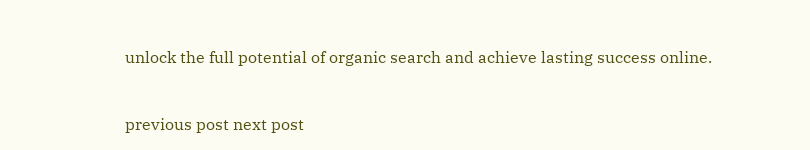unlock the full potential of organic search and achieve lasting success online.


previous post next post